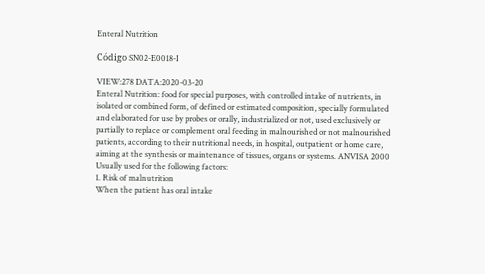Enteral Nutrition

Código SN02-E0018-I

VIEW:278 DATA:2020-03-20
Enteral Nutrition: food for special purposes, with controlled intake of nutrients, in isolated or combined form, of defined or estimated composition, specially formulated and elaborated for use by probes or orally, industrialized or not, used exclusively or partially to replace or complement oral feeding in malnourished or not malnourished patients, according to their nutritional needs, in hospital, outpatient or home care, aiming at the synthesis or maintenance of tissues, organs or systems. ANVISA 2000
Usually used for the following factors:
1. Risk of malnutrition
When the patient has oral intake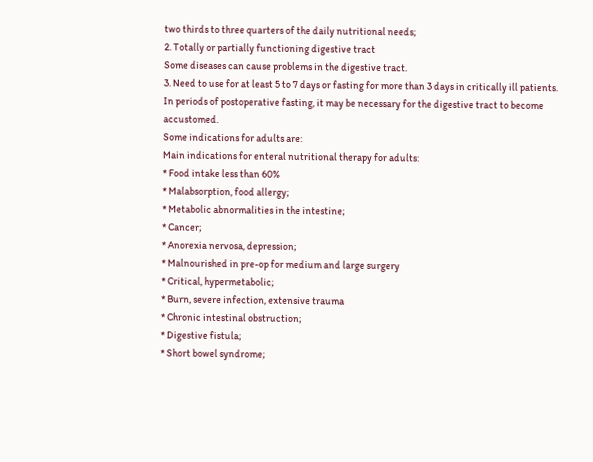two thirds to three quarters of the daily nutritional needs;
2. Totally or partially functioning digestive tract
Some diseases can cause problems in the digestive tract.
3. Need to use for at least 5 to 7 days or fasting for more than 3 days in critically ill patients.
In periods of postoperative fasting, it may be necessary for the digestive tract to become accustomed.
Some indications for adults are:
Main indications for enteral nutritional therapy for adults:
* Food intake less than 60%
* Malabsorption, food allergy;
* Metabolic abnormalities in the intestine;
* Cancer;
* Anorexia nervosa, depression;
* Malnourished in pre-op for medium and large surgery
* Critical, hypermetabolic;
* Burn, severe infection, extensive trauma
* Chronic intestinal obstruction;
* Digestive fistula;
* Short bowel syndrome;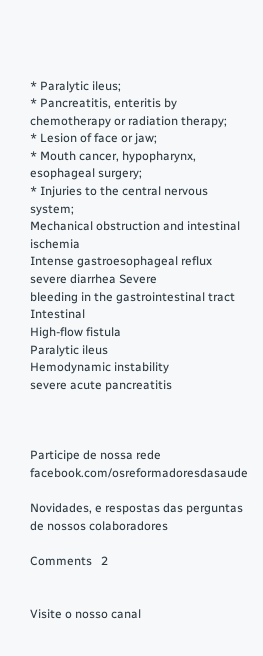* Paralytic ileus;
* Pancreatitis, enteritis by chemotherapy or radiation therapy;
* Lesion of face or jaw;
* Mouth cancer, hypopharynx, esophageal surgery;
* Injuries to the central nervous system;
Mechanical obstruction and intestinal ischemia
Intense gastroesophageal reflux
severe diarrhea Severe
bleeding in the gastrointestinal tract Intestinal
High-flow fistula
Paralytic ileus
Hemodynamic instability
severe acute pancreatitis



Participe de nossa rede facebook.com/osreformadoresdasaude

Novidades, e respostas das perguntas de nossos colaboradores

Comments   2


Visite o nosso canal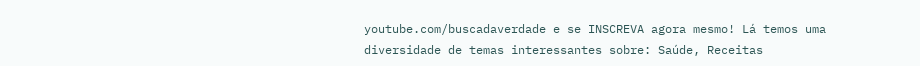youtube.com/buscadaverdade e se INSCREVA agora mesmo! Lá temos uma diversidade de temas interessantes sobre: Saúde, Receitas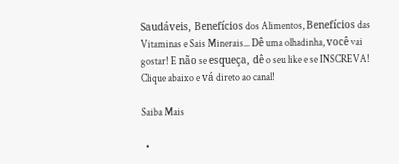Saudáveis, Benefícios dos Alimentos, Benefícios das Vitaminas e Sais Minerais... Dê uma olhadinha, você vai gostar! E não se esqueça, dê o seu like e se INSCREVA! Clique abaixo e vá direto ao canal!

Saiba Mais

  •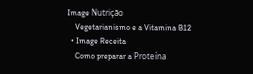Image Nutrição
    Vegetarianismo e a Vitamina B12
  • Image Receita
    Como preparar a Proteína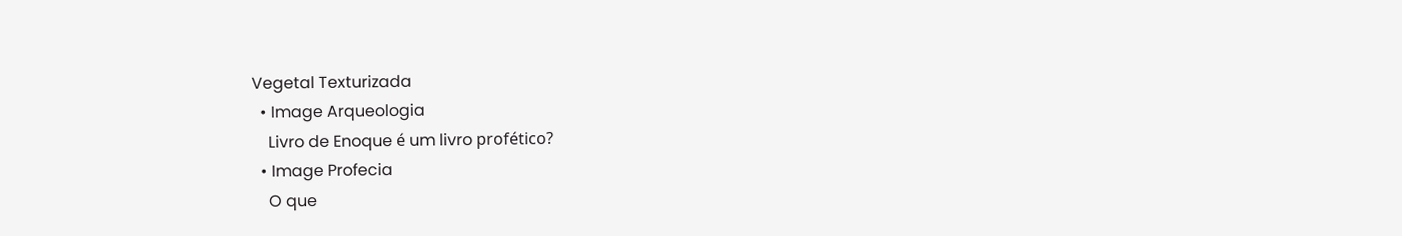Vegetal Texturizada
  • Image Arqueologia
    Livro de Enoque é um livro profético?
  • Image Profecia
    O que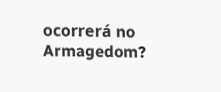ocorrerá no Armagedom?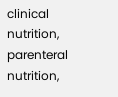clinical nutrition, parenteral nutrition,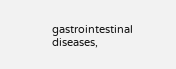gastrointestinal diseases,